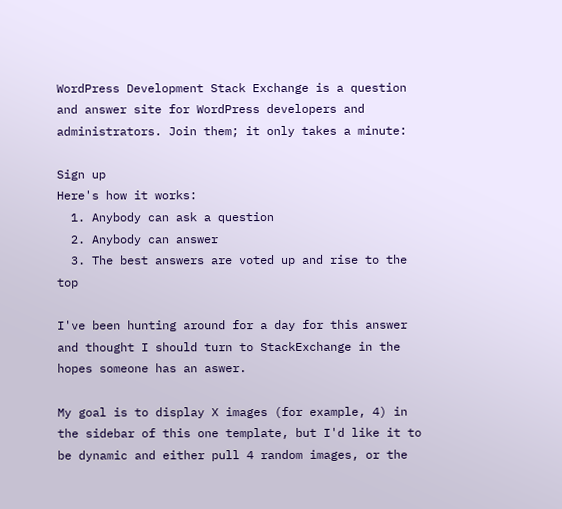WordPress Development Stack Exchange is a question and answer site for WordPress developers and administrators. Join them; it only takes a minute:

Sign up
Here's how it works:
  1. Anybody can ask a question
  2. Anybody can answer
  3. The best answers are voted up and rise to the top

I've been hunting around for a day for this answer and thought I should turn to StackExchange in the hopes someone has an aswer.

My goal is to display X images (for example, 4) in the sidebar of this one template, but I'd like it to be dynamic and either pull 4 random images, or the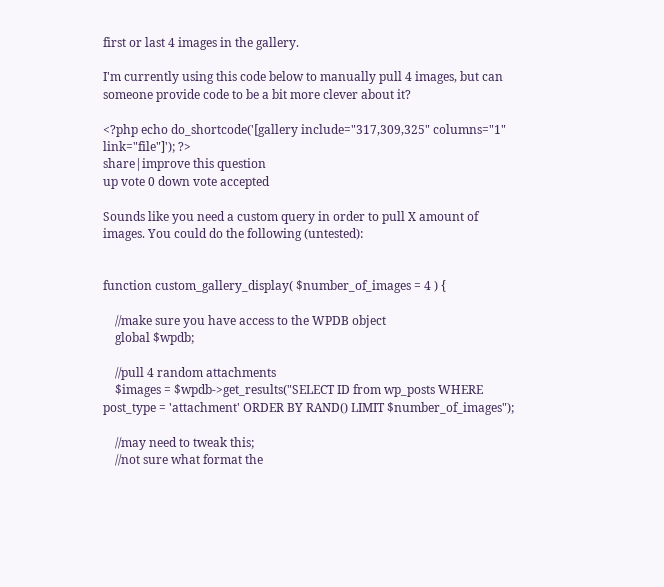first or last 4 images in the gallery.

I'm currently using this code below to manually pull 4 images, but can someone provide code to be a bit more clever about it?

<?php echo do_shortcode('[gallery include="317,309,325" columns="1" link="file"]'); ?>
share|improve this question
up vote 0 down vote accepted

Sounds like you need a custom query in order to pull X amount of images. You could do the following (untested):


function custom_gallery_display( $number_of_images = 4 ) {

    //make sure you have access to the WPDB object
    global $wpdb;

    //pull 4 random attachments
    $images = $wpdb->get_results("SELECT ID from wp_posts WHERE post_type = 'attachment' ORDER BY RAND() LIMIT $number_of_images");

    //may need to tweak this;
    //not sure what format the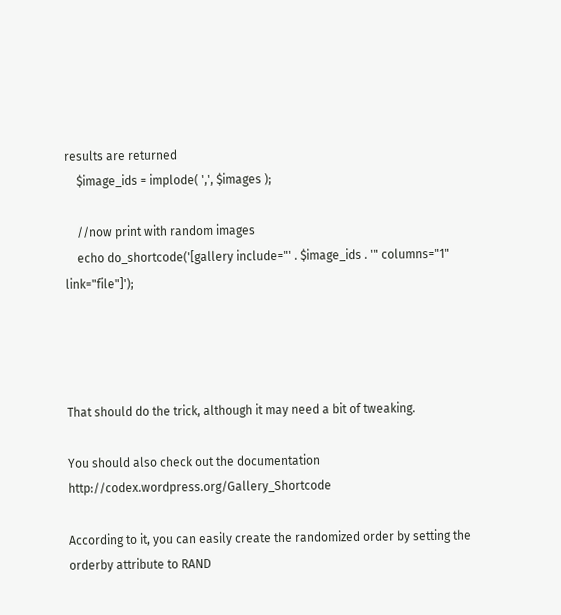results are returned
    $image_ids = implode( ',', $images );

    //now print with random images
    echo do_shortcode('[gallery include="' . $image_ids . '" columns="1" link="file"]');




That should do the trick, although it may need a bit of tweaking.

You should also check out the documentation http://codex.wordpress.org/Gallery_Shortcode

According to it, you can easily create the randomized order by setting the orderby attribute to RAND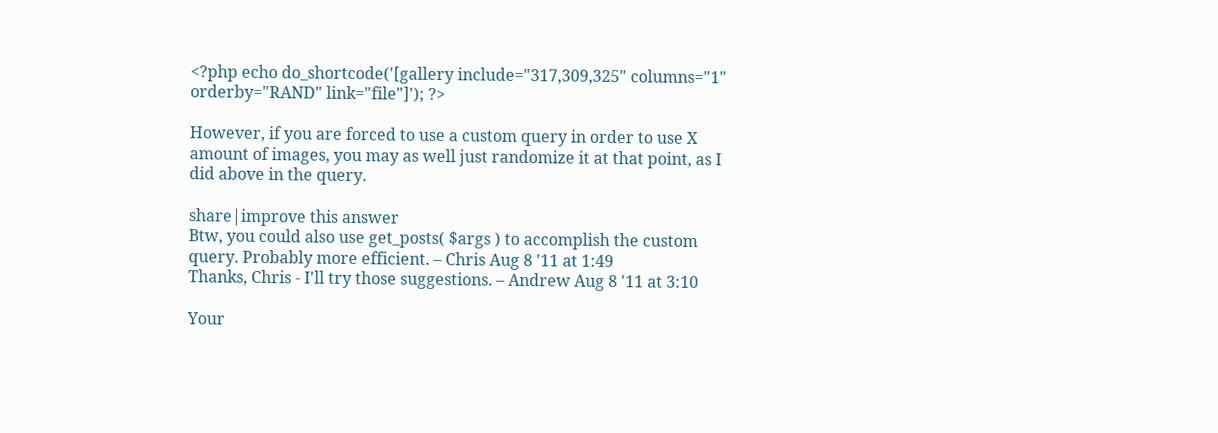<?php echo do_shortcode('[gallery include="317,309,325" columns="1" orderby="RAND" link="file"]'); ?>

However, if you are forced to use a custom query in order to use X amount of images, you may as well just randomize it at that point, as I did above in the query.

share|improve this answer
Btw, you could also use get_posts( $args ) to accomplish the custom query. Probably more efficient. – Chris Aug 8 '11 at 1:49
Thanks, Chris - I'll try those suggestions. – Andrew Aug 8 '11 at 3:10

Your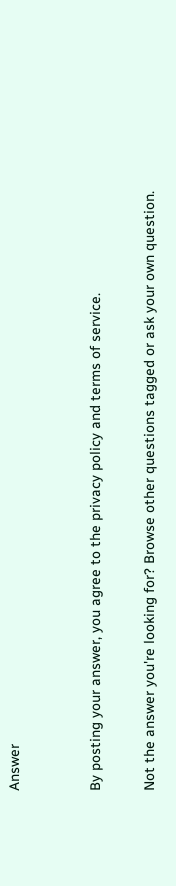Answer


By posting your answer, you agree to the privacy policy and terms of service.

Not the answer you're looking for? Browse other questions tagged or ask your own question.